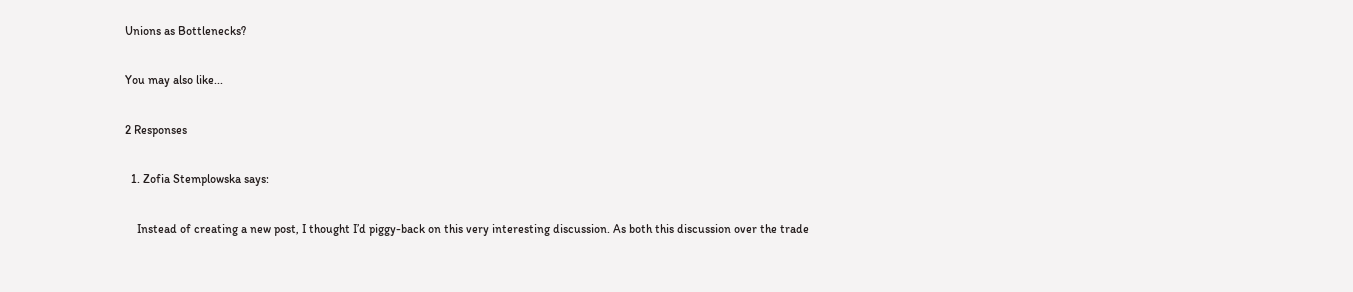Unions as Bottlenecks?

You may also like...

2 Responses

  1. Zofia Stemplowska says:

    Instead of creating a new post, I thought I’d piggy-back on this very interesting discussion. As both this discussion over the trade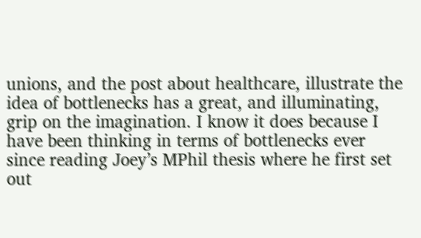unions, and the post about healthcare, illustrate the idea of bottlenecks has a great, and illuminating, grip on the imagination. I know it does because I have been thinking in terms of bottlenecks ever since reading Joey’s MPhil thesis where he first set out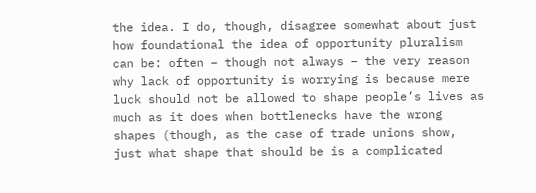the idea. I do, though, disagree somewhat about just how foundational the idea of opportunity pluralism can be: often – though not always – the very reason why lack of opportunity is worrying is because mere luck should not be allowed to shape people’s lives as much as it does when bottlenecks have the wrong shapes (though, as the case of trade unions show, just what shape that should be is a complicated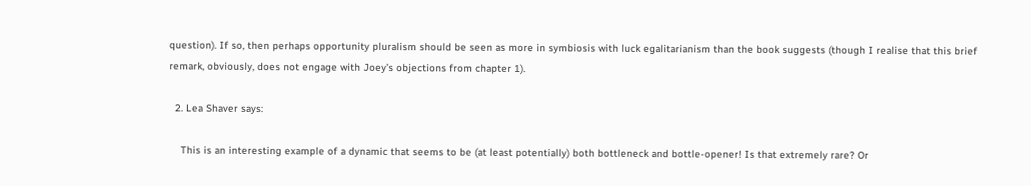question). If so, then perhaps opportunity pluralism should be seen as more in symbiosis with luck egalitarianism than the book suggests (though I realise that this brief remark, obviously, does not engage with Joey’s objections from chapter 1).

  2. Lea Shaver says:

    This is an interesting example of a dynamic that seems to be (at least potentially) both bottleneck and bottle-opener! Is that extremely rare? Or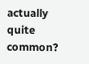actually quite common?